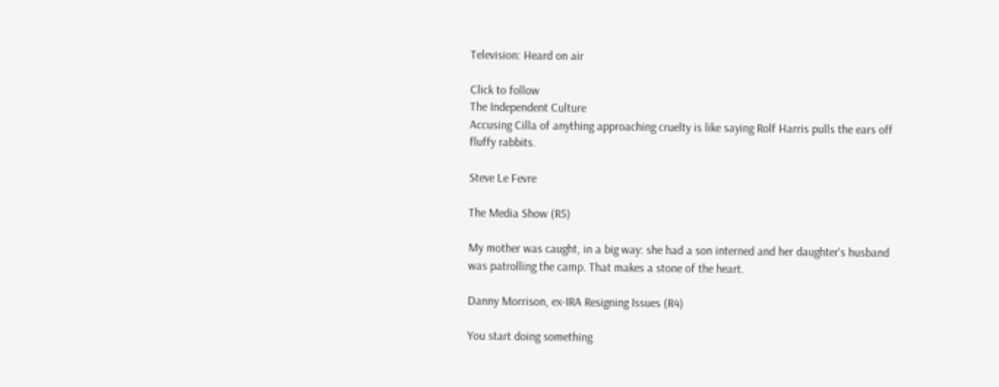Television: Heard on air

Click to follow
The Independent Culture
Accusing Cilla of anything approaching cruelty is like saying Rolf Harris pulls the ears off fluffy rabbits.

Steve Le Fevre

The Media Show (R5)

My mother was caught, in a big way: she had a son interned and her daughter's husband was patrolling the camp. That makes a stone of the heart.

Danny Morrison, ex-IRA Resigning Issues (R4)

You start doing something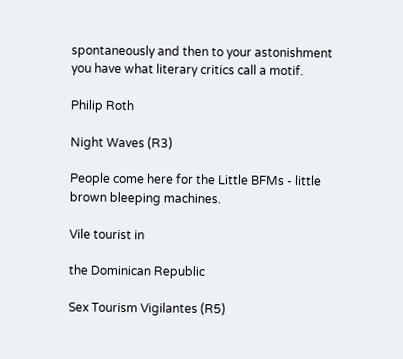spontaneously and then to your astonishment you have what literary critics call a motif.

Philip Roth

Night Waves (R3)

People come here for the Little BFMs - little brown bleeping machines.

Vile tourist in

the Dominican Republic

Sex Tourism Vigilantes (R5)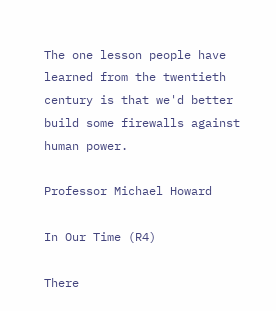The one lesson people have learned from the twentieth century is that we'd better build some firewalls against human power.

Professor Michael Howard

In Our Time (R4)

There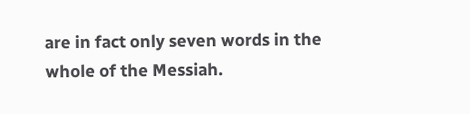are in fact only seven words in the whole of the Messiah.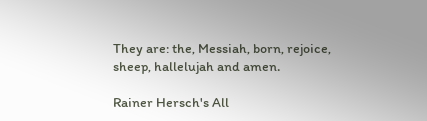They are: the, Messiah, born, rejoice, sheep, hallelujah and amen.

Rainer Hersch's All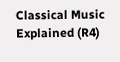Classical Music Explained (R4)